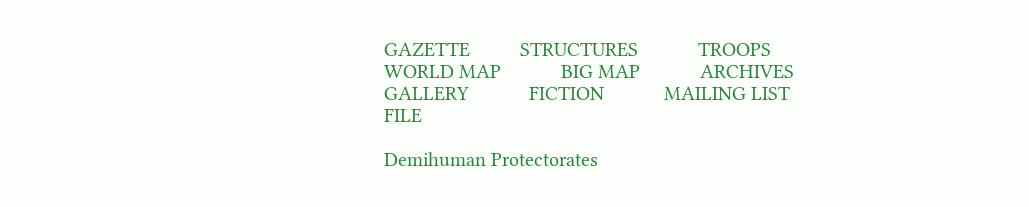GAZETTE          STRUCTURES            TROOPS            WORLD MAP            BIG MAP            ARCHIVES            GALLERY            FICTION            MAILING LIST            FILE

Demihuman Protectorates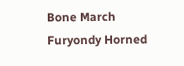Bone March Furyondy Horned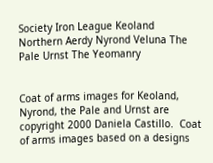Society Iron League Keoland
Northern Aerdy Nyrond Veluna The Pale Urnst The Yeomanry


Coat of arms images for Keoland, Nyrond, the Pale and Urnst are copyright 2000 Daniela Castillo.  Coat of arms images based on a designs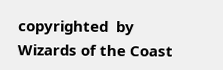copyrighted  by Wizards of the Coast